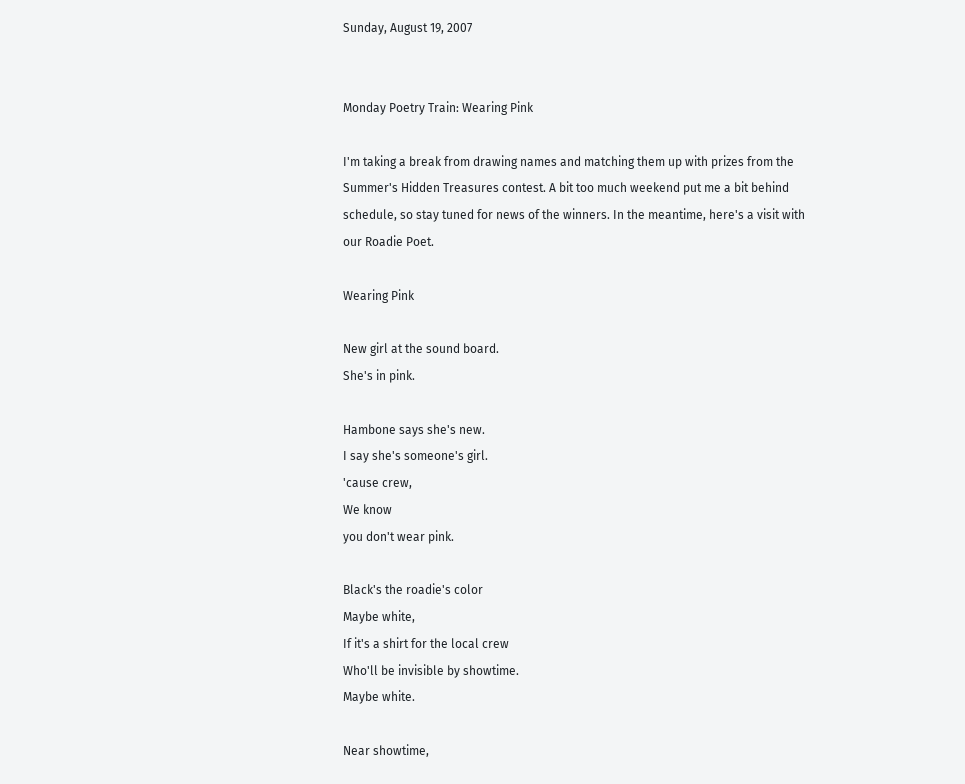Sunday, August 19, 2007


Monday Poetry Train: Wearing Pink

I'm taking a break from drawing names and matching them up with prizes from the Summer's Hidden Treasures contest. A bit too much weekend put me a bit behind schedule, so stay tuned for news of the winners. In the meantime, here's a visit with our Roadie Poet.

Wearing Pink

New girl at the sound board.
She's in pink.

Hambone says she's new.
I say she's someone's girl.
'cause crew,
We know
you don't wear pink.

Black's the roadie's color
Maybe white,
If it's a shirt for the local crew
Who'll be invisible by showtime.
Maybe white.

Near showtime,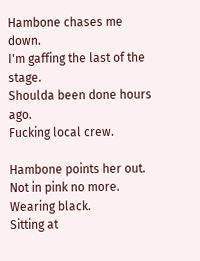Hambone chases me down.
I'm gaffing the last of the stage.
Shoulda been done hours ago.
Fucking local crew.

Hambone points her out.
Not in pink no more.
Wearing black.
Sitting at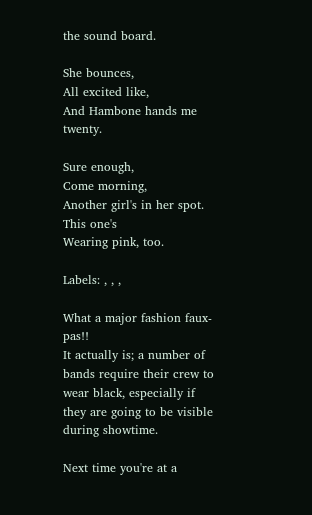the sound board.

She bounces,
All excited like,
And Hambone hands me twenty.

Sure enough,
Come morning,
Another girl's in her spot.
This one's
Wearing pink, too.

Labels: , , ,

What a major fashion faux-pas!!
It actually is; a number of bands require their crew to wear black, especially if they are going to be visible during showtime.

Next time you're at a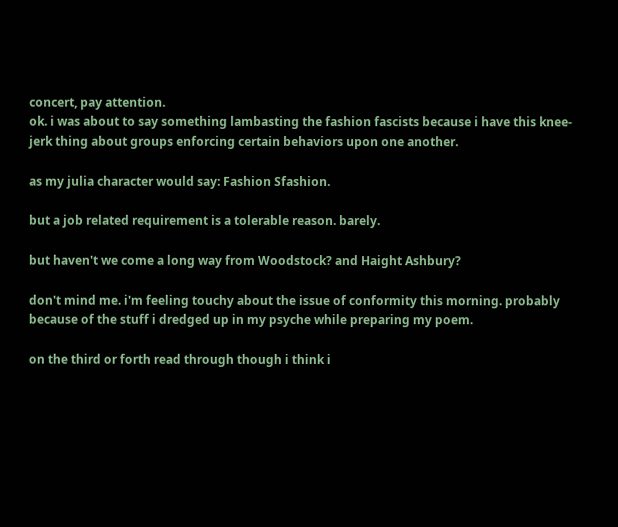concert, pay attention.
ok. i was about to say something lambasting the fashion fascists because i have this knee-jerk thing about groups enforcing certain behaviors upon one another.

as my julia character would say: Fashion Sfashion.

but a job related requirement is a tolerable reason. barely.

but haven't we come a long way from Woodstock? and Haight Ashbury?

don't mind me. i'm feeling touchy about the issue of conformity this morning. probably because of the stuff i dredged up in my psyche while preparing my poem.

on the third or forth read through though i think i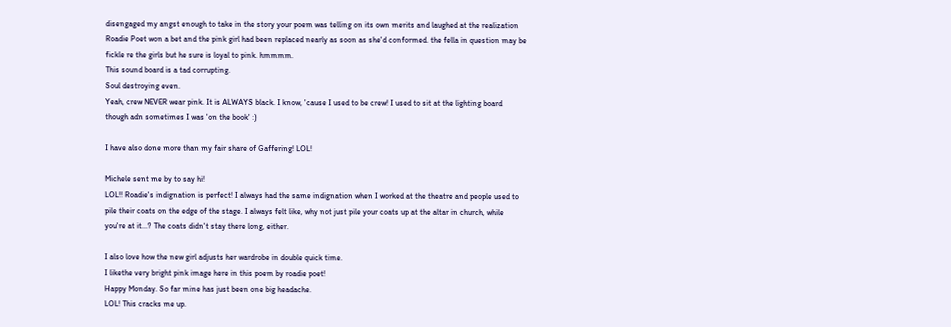disengaged my angst enough to take in the story your poem was telling on its own merits and laughed at the realization Roadie Poet won a bet and the pink girl had been replaced nearly as soon as she'd conformed. the fella in question may be fickle re the girls but he sure is loyal to pink. hmmmm.
This sound board is a tad corrupting.
Soul destroying even.
Yeah, crew NEVER wear pink. It is ALWAYS black. I know, 'cause I used to be crew! I used to sit at the lighting board though adn sometimes I was 'on the book' :)

I have also done more than my fair share of Gaffering! LOL!

Michele sent me by to say hi!
LOL!! Roadie's indignation is perfect! I always had the same indignation when I worked at the theatre and people used to pile their coats on the edge of the stage. I always felt like, why not just pile your coats up at the altar in church, while you're at it...? The coats didn't stay there long, either.

I also love how the new girl adjusts her wardrobe in double quick time.
I likethe very bright pink image here in this poem by roadie poet!
Happy Monday. So far mine has just been one big headache.
LOL! This cracks me up.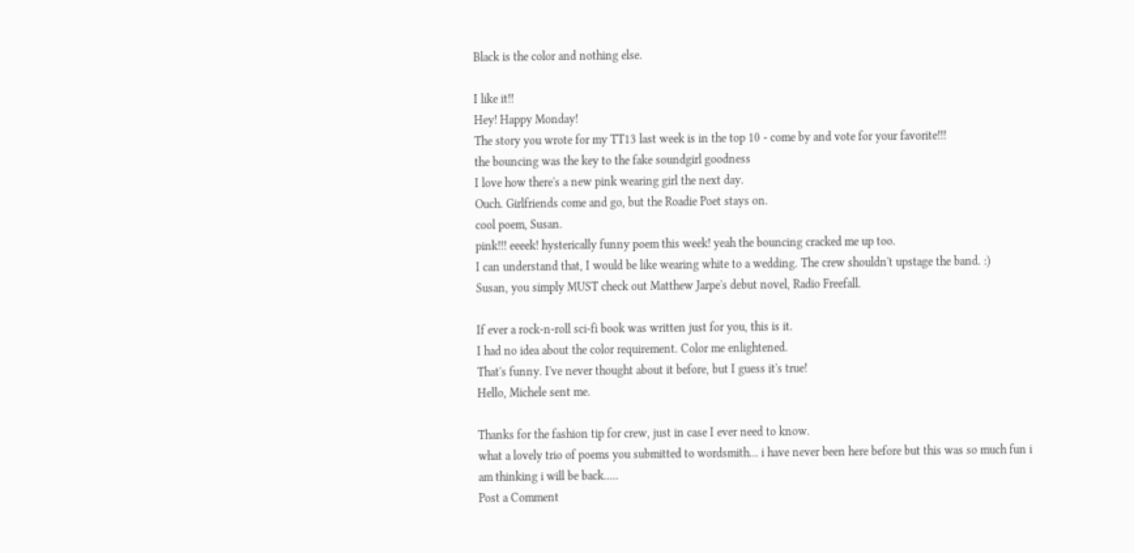Black is the color and nothing else.

I like it!!
Hey! Happy Monday!
The story you wrote for my TT13 last week is in the top 10 - come by and vote for your favorite!!!
the bouncing was the key to the fake soundgirl goodness
I love how there's a new pink wearing girl the next day.
Ouch. Girlfriends come and go, but the Roadie Poet stays on.
cool poem, Susan.
pink!!! eeeek! hysterically funny poem this week! yeah the bouncing cracked me up too.
I can understand that, I would be like wearing white to a wedding. The crew shouldn't upstage the band. :)
Susan, you simply MUST check out Matthew Jarpe's debut novel, Radio Freefall.

If ever a rock-n-roll sci-fi book was written just for you, this is it.
I had no idea about the color requirement. Color me enlightened.
That's funny. I've never thought about it before, but I guess it's true!
Hello, Michele sent me.

Thanks for the fashion tip for crew, just in case I ever need to know.
what a lovely trio of poems you submitted to wordsmith... i have never been here before but this was so much fun i am thinking i will be back.....
Post a Comment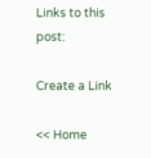Links to this post:

Create a Link

<< Home